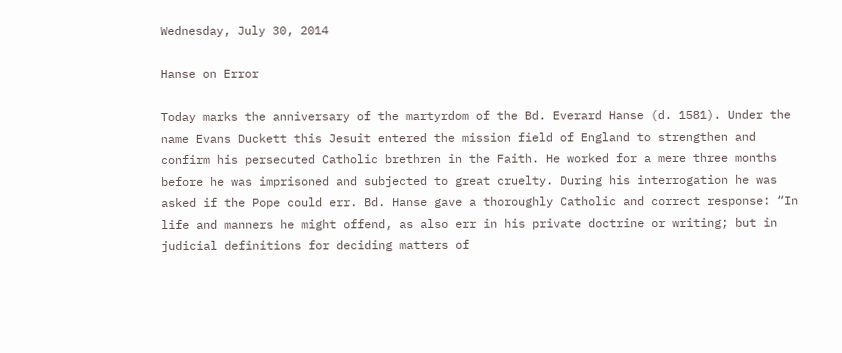Wednesday, July 30, 2014

Hanse on Error

Today marks the anniversary of the martyrdom of the Bd. Everard Hanse (d. 1581). Under the name Evans Duckett this Jesuit entered the mission field of England to strengthen and confirm his persecuted Catholic brethren in the Faith. He worked for a mere three months before he was imprisoned and subjected to great cruelty. During his interrogation he was asked if the Pope could err. Bd. Hanse gave a thoroughly Catholic and correct response: “In life and manners he might offend, as also err in his private doctrine or writing; but in judicial definitions for deciding matters of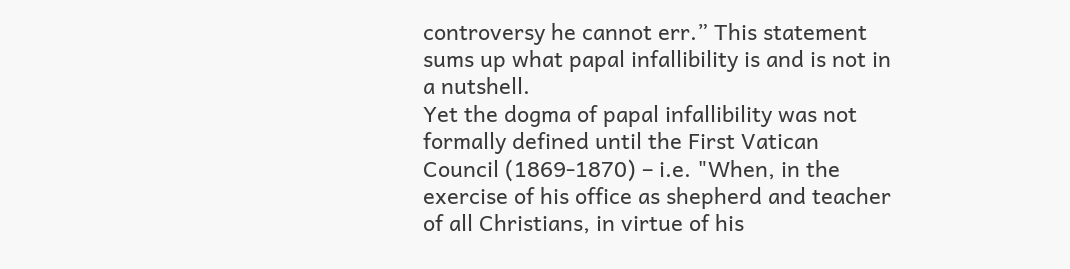controversy he cannot err.” This statement sums up what papal infallibility is and is not in a nutshell.
Yet the dogma of papal infallibility was not formally defined until the First Vatican Council (1869-1870) – i.e. "When, in the exercise of his office as shepherd and teacher of all Christians, in virtue of his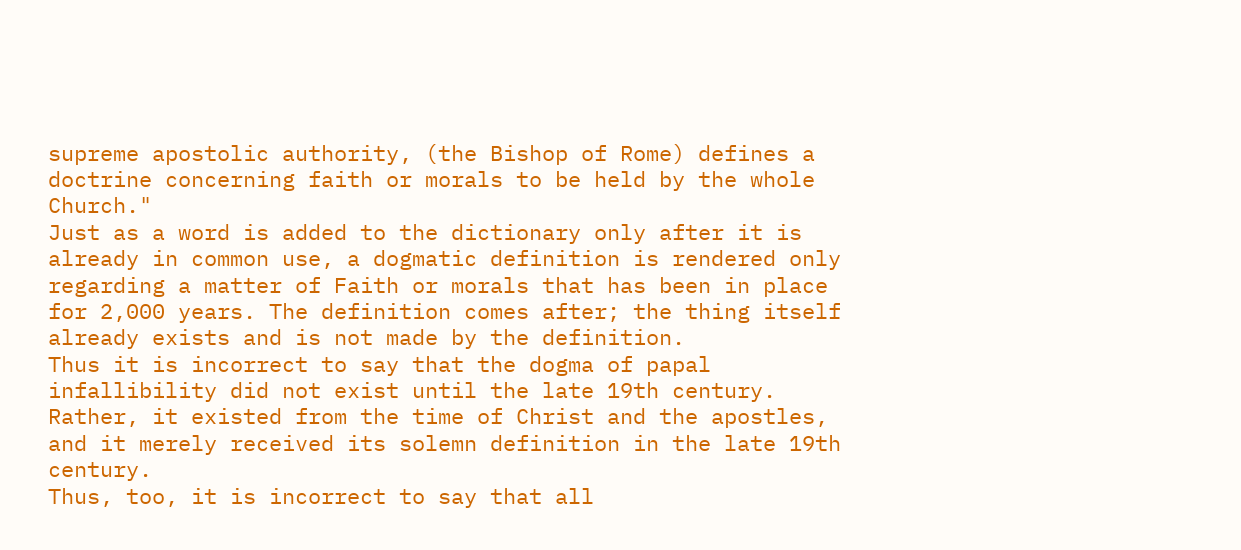supreme apostolic authority, (the Bishop of Rome) defines a doctrine concerning faith or morals to be held by the whole Church."
Just as a word is added to the dictionary only after it is already in common use, a dogmatic definition is rendered only regarding a matter of Faith or morals that has been in place for 2,000 years. The definition comes after; the thing itself already exists and is not made by the definition.
Thus it is incorrect to say that the dogma of papal infallibility did not exist until the late 19th century. Rather, it existed from the time of Christ and the apostles, and it merely received its solemn definition in the late 19th century.
Thus, too, it is incorrect to say that all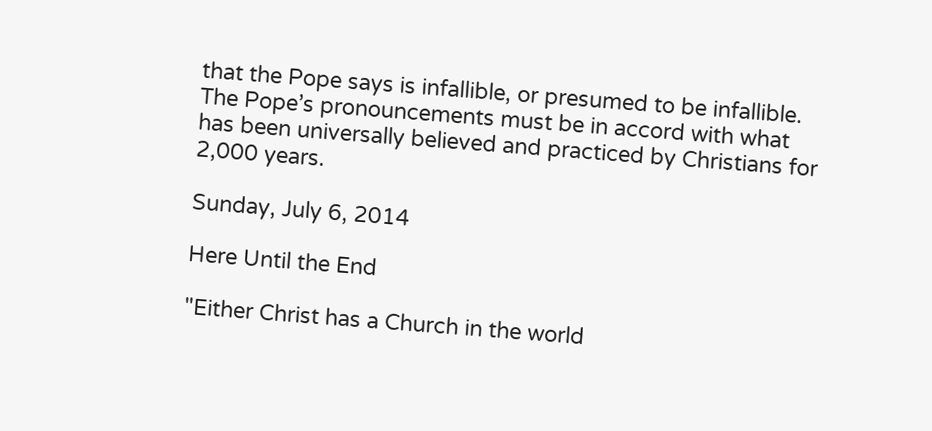that the Pope says is infallible, or presumed to be infallible. The Pope’s pronouncements must be in accord with what has been universally believed and practiced by Christians for 2,000 years.

Sunday, July 6, 2014

Here Until the End

"Either Christ has a Church in the world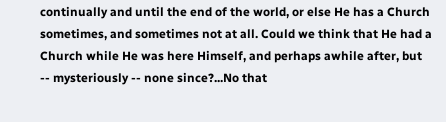continually and until the end of the world, or else He has a Church sometimes, and sometimes not at all. Could we think that He had a Church while He was here Himself, and perhaps awhile after, but -- mysteriously -- none since?...No that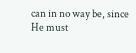can in no way be, since He must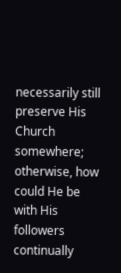necessarily still preserve His Church somewhere; otherwise, how could He be with His followers continually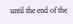until the end of the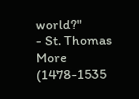world?"
- St. Thomas More (1478-1535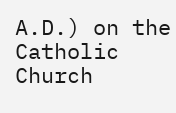A.D.) on the Catholic Church